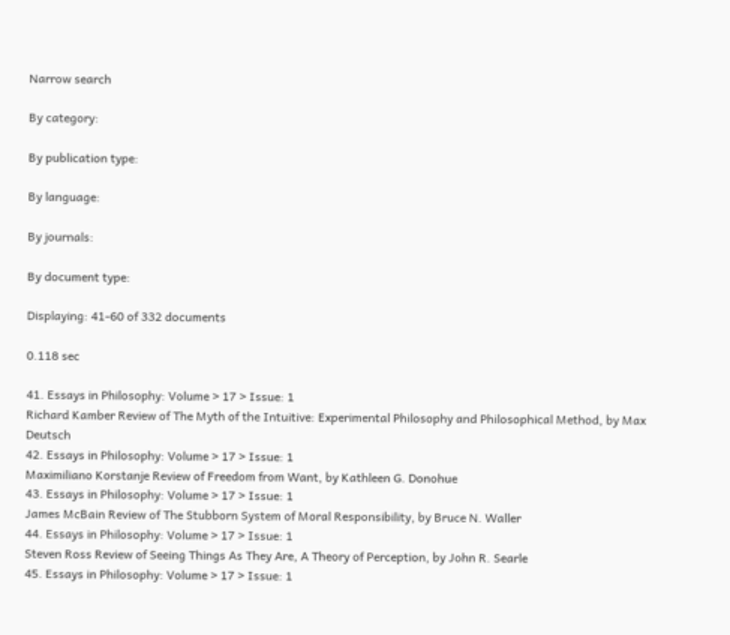Narrow search

By category:

By publication type:

By language:

By journals:

By document type:

Displaying: 41-60 of 332 documents

0.118 sec

41. Essays in Philosophy: Volume > 17 > Issue: 1
Richard Kamber Review of The Myth of the Intuitive: Experimental Philosophy and Philosophical Method, by Max Deutsch
42. Essays in Philosophy: Volume > 17 > Issue: 1
Maximiliano Korstanje Review of Freedom from Want, by Kathleen G. Donohue
43. Essays in Philosophy: Volume > 17 > Issue: 1
James McBain Review of The Stubborn System of Moral Responsibility, by Bruce N. Waller
44. Essays in Philosophy: Volume > 17 > Issue: 1
Steven Ross Review of Seeing Things As They Are, A Theory of Perception, by John R. Searle
45. Essays in Philosophy: Volume > 17 > Issue: 1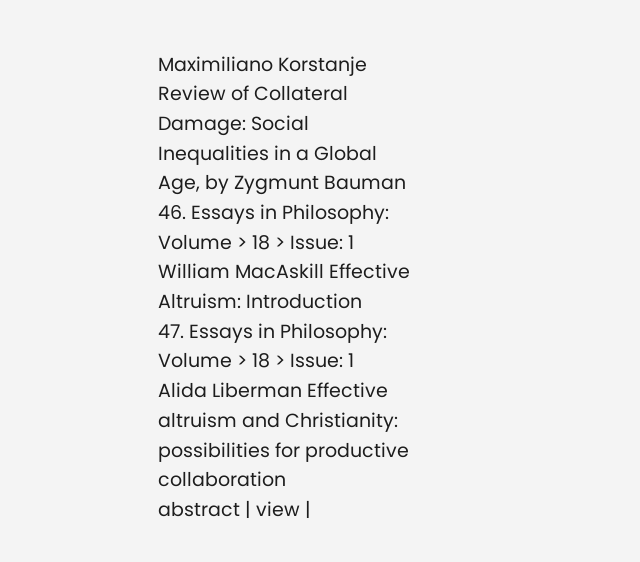Maximiliano Korstanje Review of Collateral Damage: Social Inequalities in a Global Age, by Zygmunt Bauman
46. Essays in Philosophy: Volume > 18 > Issue: 1
William MacAskill Effective Altruism: Introduction
47. Essays in Philosophy: Volume > 18 > Issue: 1
Alida Liberman Effective altruism and Christianity: possibilities for productive collaboration
abstract | view |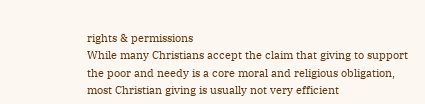rights & permissions
While many Christians accept the claim that giving to support the poor and needy is a core moral and religious obligation, most Christian giving is usually not very efficient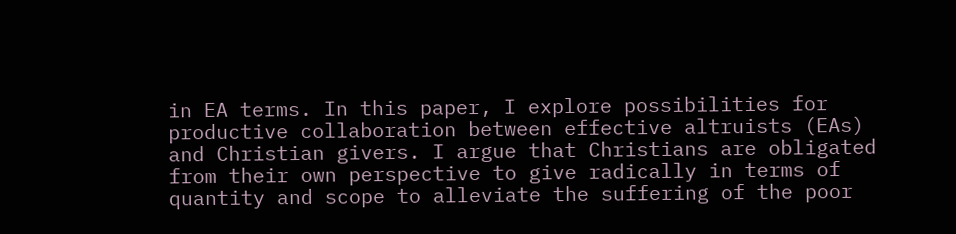in EA terms. In this paper, I explore possibilities for productive collaboration between effective altruists (EAs) and Christian givers. I argue that Christians are obligated from their own perspective to give radically in terms of quantity and scope to alleviate the suffering of the poor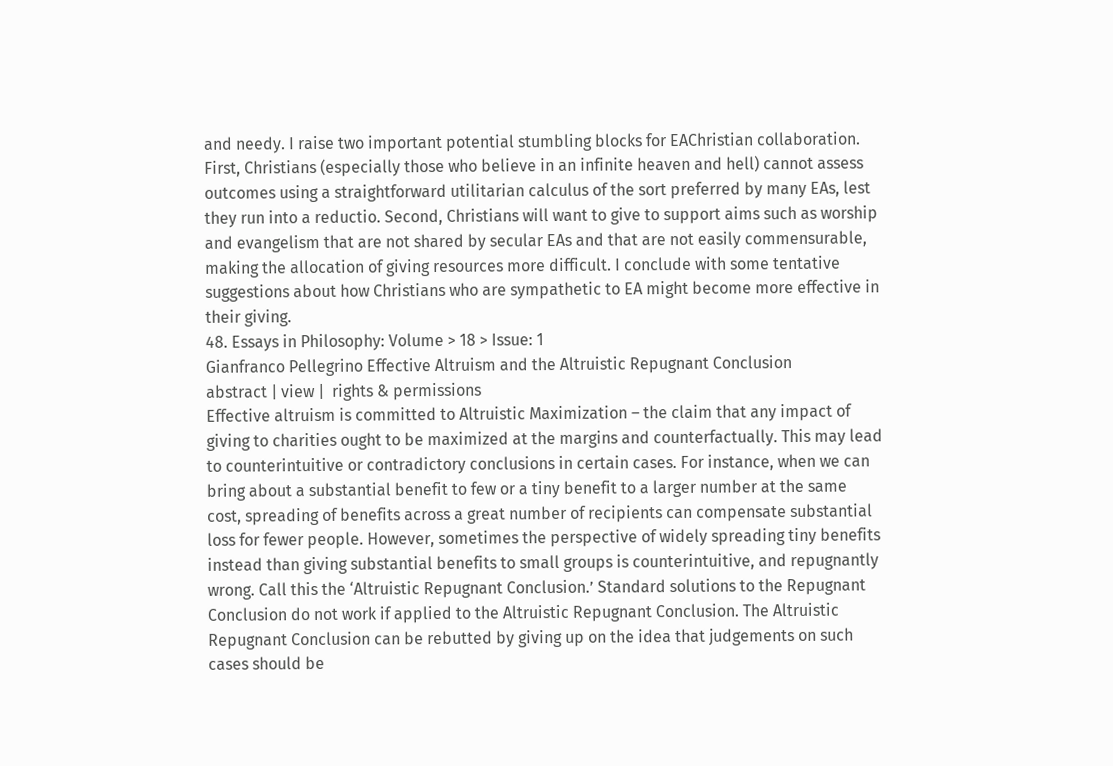and needy. I raise two important potential stumbling blocks for EAChristian collaboration. First, Christians (especially those who believe in an infinite heaven and hell) cannot assess outcomes using a straightforward utilitarian calculus of the sort preferred by many EAs, lest they run into a reductio. Second, Christians will want to give to support aims such as worship and evangelism that are not shared by secular EAs and that are not easily commensurable, making the allocation of giving resources more difficult. I conclude with some tentative suggestions about how Christians who are sympathetic to EA might become more effective in their giving.
48. Essays in Philosophy: Volume > 18 > Issue: 1
Gianfranco Pellegrino Effective Altruism and the Altruistic Repugnant Conclusion
abstract | view |  rights & permissions
Effective altruism is committed to Altruistic Maximization – the claim that any impact of giving to charities ought to be maximized at the margins and counterfactually. This may lead to counterintuitive or contradictory conclusions in certain cases. For instance, when we can bring about a substantial benefit to few or a tiny benefit to a larger number at the same cost, spreading of benefits across a great number of recipients can compensate substantial loss for fewer people. However, sometimes the perspective of widely spreading tiny benefits instead than giving substantial benefits to small groups is counterintuitive, and repugnantly wrong. Call this the ‘Altruistic Repugnant Conclusion.’ Standard solutions to the Repugnant Conclusion do not work if applied to the Altruistic Repugnant Conclusion. The Altruistic Repugnant Conclusion can be rebutted by giving up on the idea that judgements on such cases should be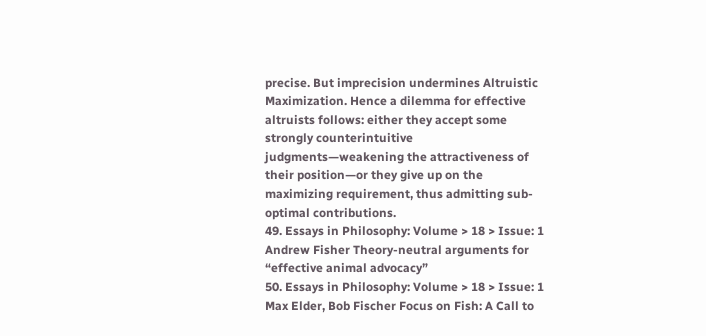precise. But imprecision undermines Altruistic Maximization. Hence a dilemma for effective altruists follows: either they accept some strongly counterintuitive judgments—weakening the attractiveness of their position—or they give up on the maximizing requirement, thus admitting sub-optimal contributions.
49. Essays in Philosophy: Volume > 18 > Issue: 1
Andrew Fisher Theory-neutral arguments for “effective animal advocacy”
50. Essays in Philosophy: Volume > 18 > Issue: 1
Max Elder, Bob Fischer Focus on Fish: A Call to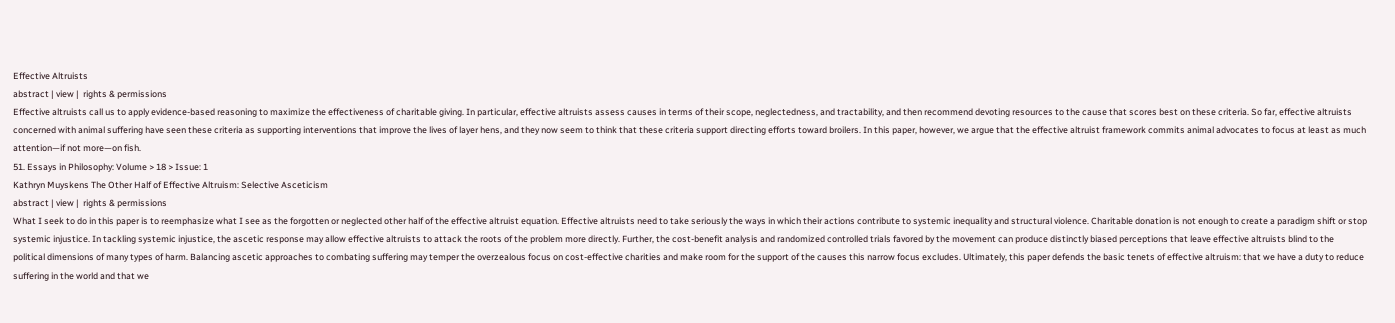Effective Altruists
abstract | view |  rights & permissions
Effective altruists call us to apply evidence-based reasoning to maximize the effectiveness of charitable giving. In particular, effective altruists assess causes in terms of their scope, neglectedness, and tractability, and then recommend devoting resources to the cause that scores best on these criteria. So far, effective altruists concerned with animal suffering have seen these criteria as supporting interventions that improve the lives of layer hens, and they now seem to think that these criteria support directing efforts toward broilers. In this paper, however, we argue that the effective altruist framework commits animal advocates to focus at least as much attention—if not more—on fish.
51. Essays in Philosophy: Volume > 18 > Issue: 1
Kathryn Muyskens The Other Half of Effective Altruism: Selective Asceticism
abstract | view |  rights & permissions
What I seek to do in this paper is to reemphasize what I see as the forgotten or neglected other half of the effective altruist equation. Effective altruists need to take seriously the ways in which their actions contribute to systemic inequality and structural violence. Charitable donation is not enough to create a paradigm shift or stop systemic injustice. In tackling systemic injustice, the ascetic response may allow effective altruists to attack the roots of the problem more directly. Further, the cost-benefit analysis and randomized controlled trials favored by the movement can produce distinctly biased perceptions that leave effective altruists blind to the political dimensions of many types of harm. Balancing ascetic approaches to combating suffering may temper the overzealous focus on cost-effective charities and make room for the support of the causes this narrow focus excludes. Ultimately, this paper defends the basic tenets of effective altruism: that we have a duty to reduce suffering in the world and that we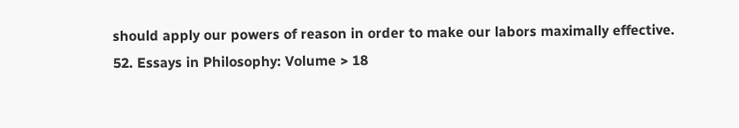should apply our powers of reason in order to make our labors maximally effective.
52. Essays in Philosophy: Volume > 18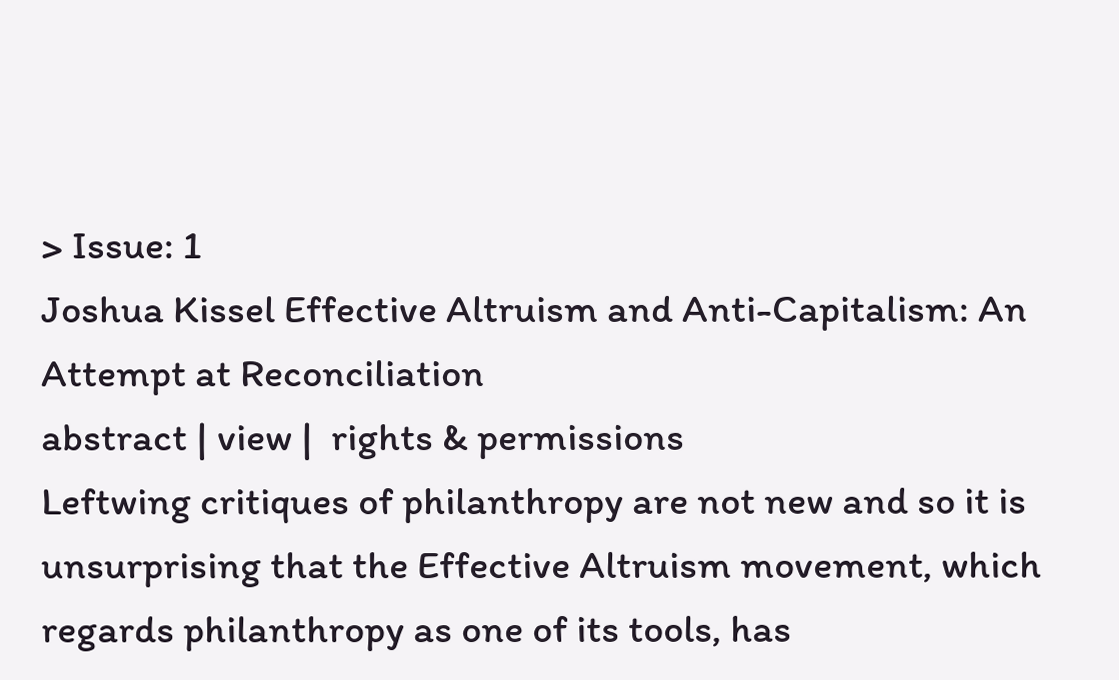> Issue: 1
Joshua Kissel Effective Altruism and Anti-Capitalism: An Attempt at Reconciliation
abstract | view |  rights & permissions
Leftwing critiques of philanthropy are not new and so it is unsurprising that the Effective Altruism movement, which regards philanthropy as one of its tools, has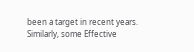been a target in recent years. Similarly, some Effective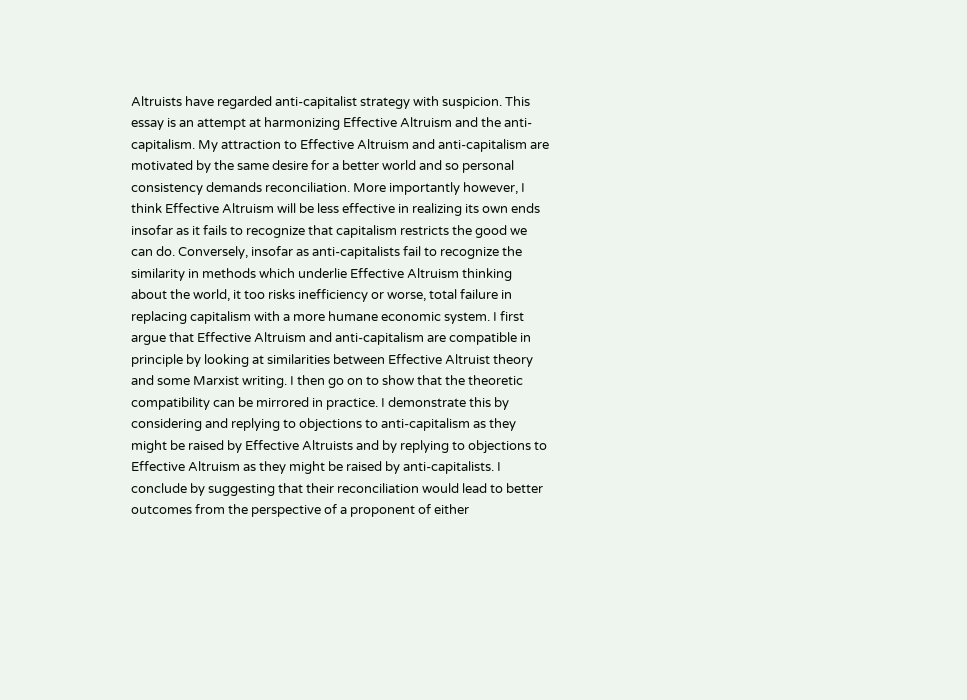Altruists have regarded anti-capitalist strategy with suspicion. This essay is an attempt at harmonizing Effective Altruism and the anti-capitalism. My attraction to Effective Altruism and anti-capitalism are motivated by the same desire for a better world and so personal consistency demands reconciliation. More importantly however, I think Effective Altruism will be less effective in realizing its own ends insofar as it fails to recognize that capitalism restricts the good we can do. Conversely, insofar as anti-capitalists fail to recognize the similarity in methods which underlie Effective Altruism thinking about the world, it too risks inefficiency or worse, total failure in replacing capitalism with a more humane economic system. I first argue that Effective Altruism and anti-capitalism are compatible in principle by looking at similarities between Effective Altruist theory and some Marxist writing. I then go on to show that the theoretic compatibility can be mirrored in practice. I demonstrate this by considering and replying to objections to anti-capitalism as they might be raised by Effective Altruists and by replying to objections to Effective Altruism as they might be raised by anti-capitalists. I conclude by suggesting that their reconciliation would lead to better outcomes from the perspective of a proponent of either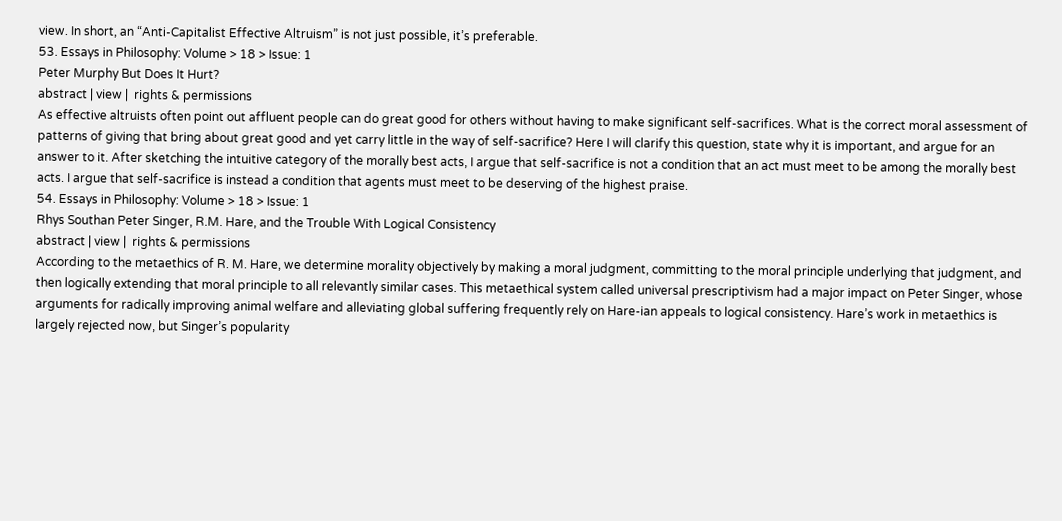view. In short, an “Anti-Capitalist Effective Altruism” is not just possible, it’s preferable.
53. Essays in Philosophy: Volume > 18 > Issue: 1
Peter Murphy But Does It Hurt?
abstract | view |  rights & permissions
As effective altruists often point out affluent people can do great good for others without having to make significant self-sacrifices. What is the correct moral assessment of patterns of giving that bring about great good and yet carry little in the way of self-sacrifice? Here I will clarify this question, state why it is important, and argue for an answer to it. After sketching the intuitive category of the morally best acts, I argue that self-sacrifice is not a condition that an act must meet to be among the morally best acts. I argue that self-sacrifice is instead a condition that agents must meet to be deserving of the highest praise.
54. Essays in Philosophy: Volume > 18 > Issue: 1
Rhys Southan Peter Singer, R.M. Hare, and the Trouble With Logical Consistency
abstract | view |  rights & permissions
According to the metaethics of R. M. Hare, we determine morality objectively by making a moral judgment, committing to the moral principle underlying that judgment, and then logically extending that moral principle to all relevantly similar cases. This metaethical system called universal prescriptivism had a major impact on Peter Singer, whose arguments for radically improving animal welfare and alleviating global suffering frequently rely on Hare-ian appeals to logical consistency. Hare’s work in metaethics is largely rejected now, but Singer’s popularity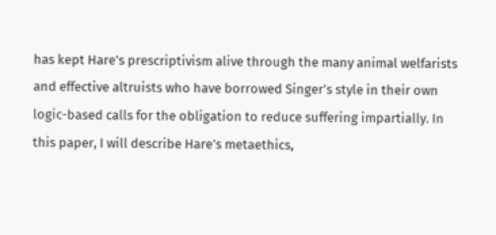has kept Hare’s prescriptivism alive through the many animal welfarists and effective altruists who have borrowed Singer’s style in their own logic-based calls for the obligation to reduce suffering impartially. In this paper, I will describe Hare’s metaethics,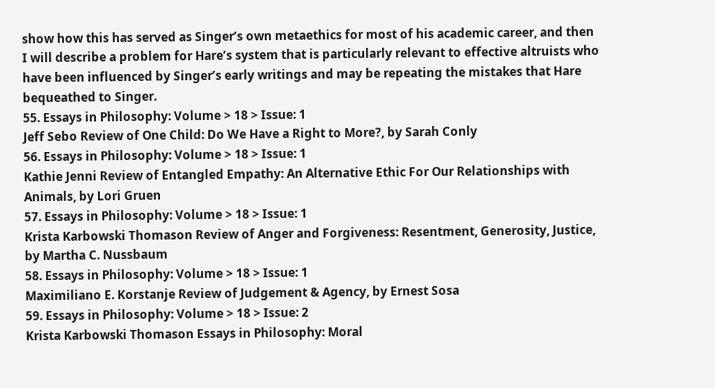show how this has served as Singer’s own metaethics for most of his academic career, and then I will describe a problem for Hare’s system that is particularly relevant to effective altruists who have been influenced by Singer’s early writings and may be repeating the mistakes that Hare bequeathed to Singer.
55. Essays in Philosophy: Volume > 18 > Issue: 1
Jeff Sebo Review of One Child: Do We Have a Right to More?, by Sarah Conly
56. Essays in Philosophy: Volume > 18 > Issue: 1
Kathie Jenni Review of Entangled Empathy: An Alternative Ethic For Our Relationships with Animals, by Lori Gruen
57. Essays in Philosophy: Volume > 18 > Issue: 1
Krista Karbowski Thomason Review of Anger and Forgiveness: Resentment, Generosity, Justice, by Martha C. Nussbaum
58. Essays in Philosophy: Volume > 18 > Issue: 1
Maximiliano E. Korstanje Review of Judgement & Agency, by Ernest Sosa
59. Essays in Philosophy: Volume > 18 > Issue: 2
Krista Karbowski Thomason Essays in Philosophy: Moral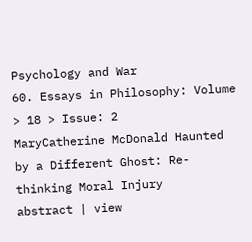Psychology and War
60. Essays in Philosophy: Volume > 18 > Issue: 2
MaryCatherine McDonald Haunted by a Different Ghost: Re-thinking Moral Injury
abstract | view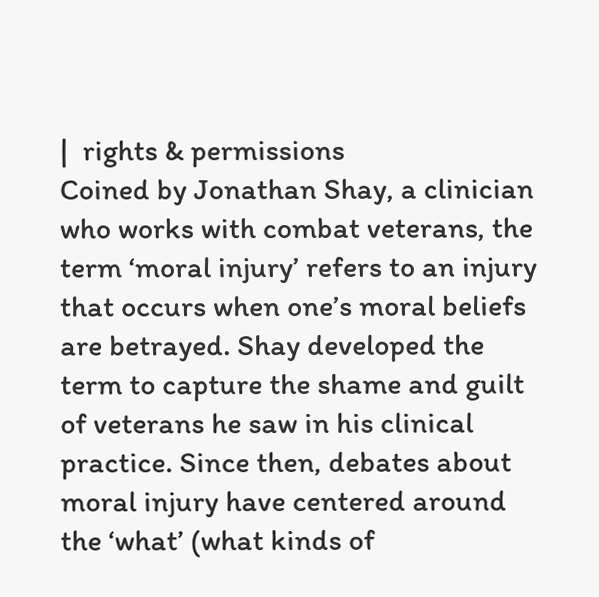|  rights & permissions
Coined by Jonathan Shay, a clinician who works with combat veterans, the term ‘moral injury’ refers to an injury that occurs when one’s moral beliefs are betrayed. Shay developed the term to capture the shame and guilt of veterans he saw in his clinical practice. Since then, debates about moral injury have centered around the ‘what’ (what kinds of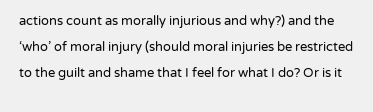actions count as morally injurious and why?) and the ‘who’ of moral injury (should moral injuries be restricted to the guilt and shame that I feel for what I do? Or is it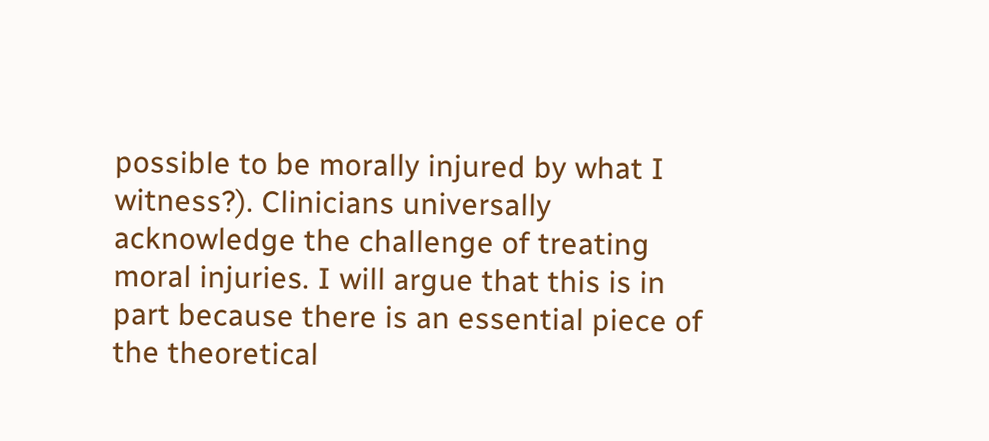possible to be morally injured by what I witness?). Clinicians universally acknowledge the challenge of treating moral injuries. I will argue that this is in part because there is an essential piece of the theoretical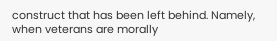construct that has been left behind. Namely, when veterans are morally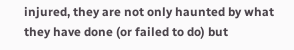injured, they are not only haunted by what they have done (or failed to do) but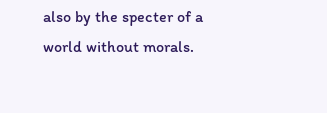also by the specter of a world without morals.